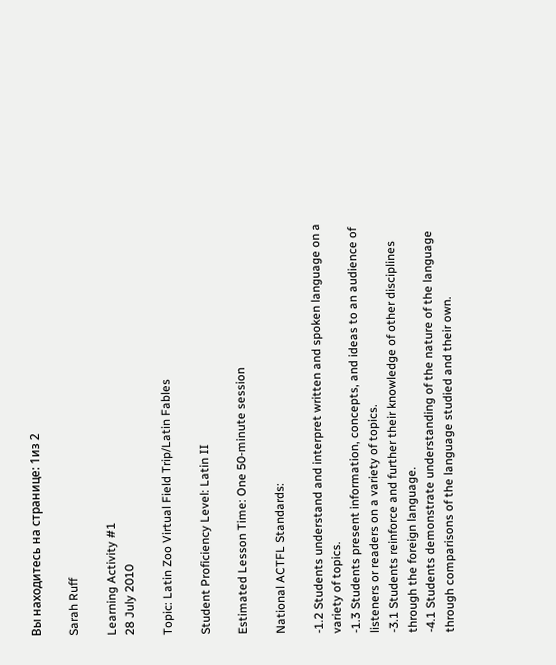Вы находитесь на странице: 1из 2

Sarah Ruff

Learning Activity #1
28 July 2010

Topic: Latin Zoo Virtual Field Trip/Latin Fables

Student Proficiency Level: Latin II

Estimated Lesson Time: One 50-minute session

National ACTFL Standards:

-1.2 Students understand and interpret written and spoken language on a
variety of topics.
-1.3 Students present information, concepts, and ideas to an audience of
listeners or readers on a variety of topics.
-3.1 Students reinforce and further their knowledge of other disciplines
through the foreign language.
-4.1 Students demonstrate understanding of the nature of the language
through comparisons of the language studied and their own.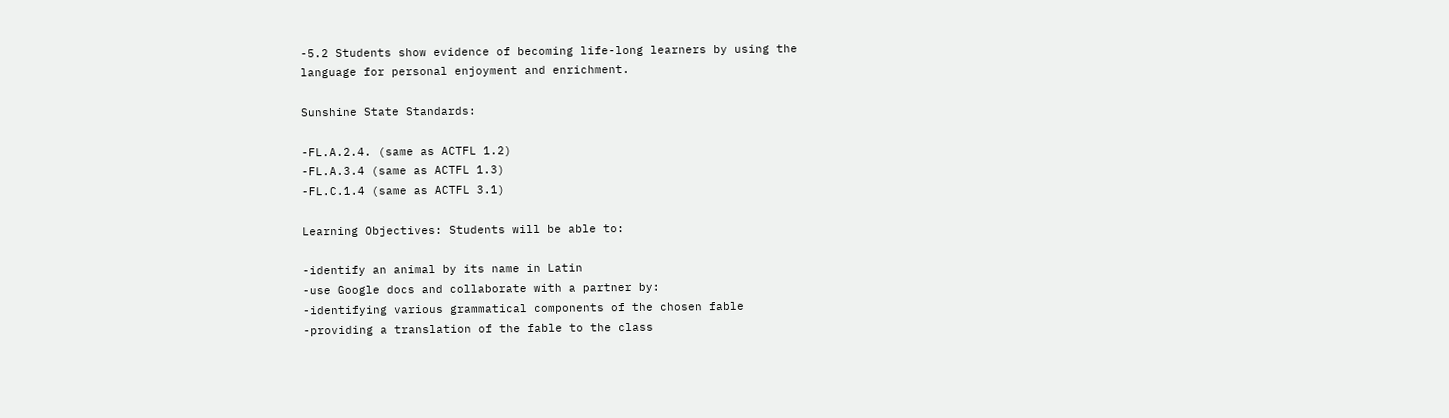-5.2 Students show evidence of becoming life-long learners by using the
language for personal enjoyment and enrichment.

Sunshine State Standards:

-FL.A.2.4. (same as ACTFL 1.2)
-FL.A.3.4 (same as ACTFL 1.3)
-FL.C.1.4 (same as ACTFL 3.1)

Learning Objectives: Students will be able to:

-identify an animal by its name in Latin
-use Google docs and collaborate with a partner by:
-identifying various grammatical components of the chosen fable
-providing a translation of the fable to the class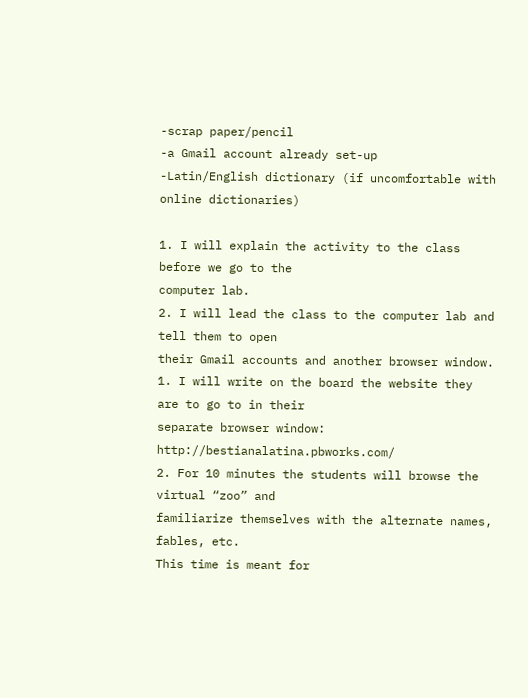-scrap paper/pencil
-a Gmail account already set-up
-Latin/English dictionary (if uncomfortable with online dictionaries)

1. I will explain the activity to the class before we go to the
computer lab.
2. I will lead the class to the computer lab and tell them to open
their Gmail accounts and another browser window.
1. I will write on the board the website they are to go to in their
separate browser window: http://bestianalatina.pbworks.com/
2. For 10 minutes the students will browse the virtual “zoo” and
familiarize themselves with the alternate names, fables, etc.
This time is meant for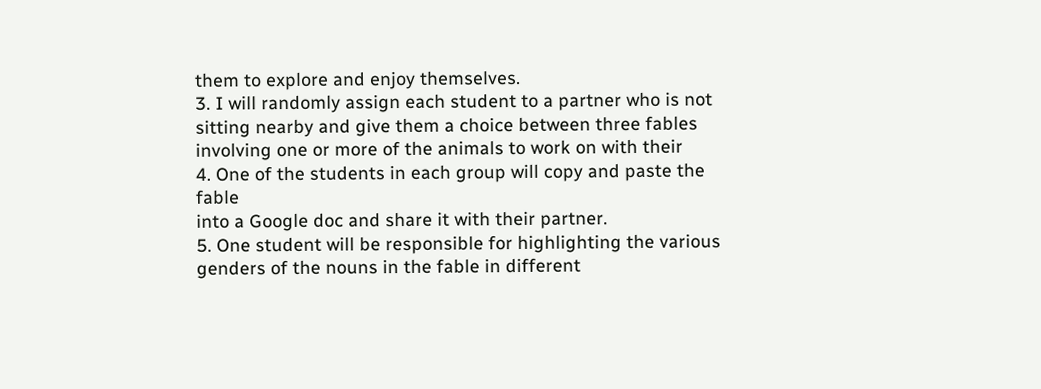them to explore and enjoy themselves.
3. I will randomly assign each student to a partner who is not
sitting nearby and give them a choice between three fables
involving one or more of the animals to work on with their
4. One of the students in each group will copy and paste the fable
into a Google doc and share it with their partner.
5. One student will be responsible for highlighting the various
genders of the nouns in the fable in different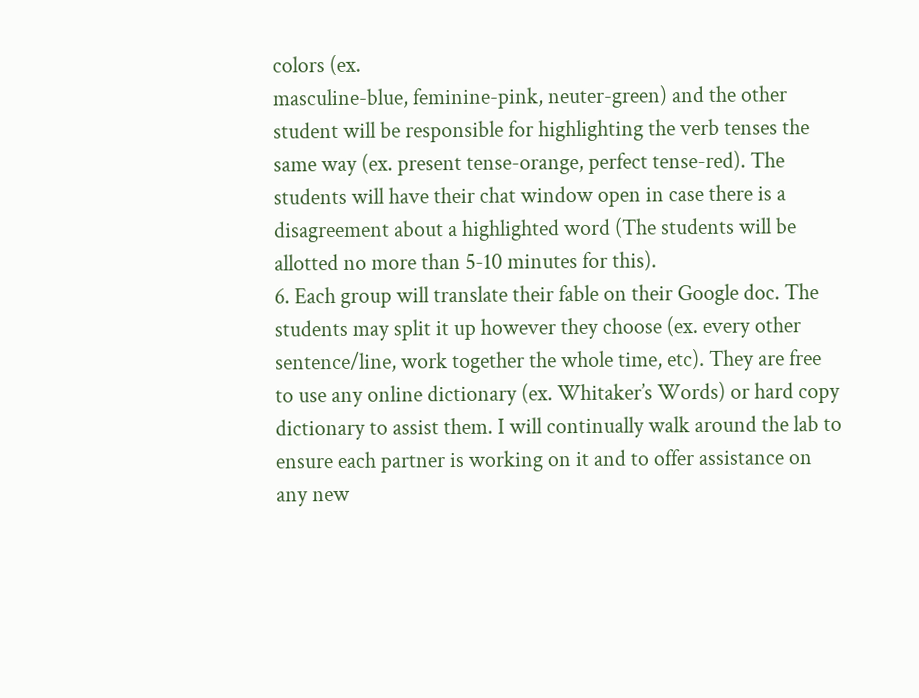colors (ex.
masculine-blue, feminine-pink, neuter-green) and the other
student will be responsible for highlighting the verb tenses the
same way (ex. present tense-orange, perfect tense-red). The
students will have their chat window open in case there is a
disagreement about a highlighted word (The students will be
allotted no more than 5-10 minutes for this).
6. Each group will translate their fable on their Google doc. The
students may split it up however they choose (ex. every other
sentence/line, work together the whole time, etc). They are free
to use any online dictionary (ex. Whitaker’s Words) or hard copy
dictionary to assist them. I will continually walk around the lab to
ensure each partner is working on it and to offer assistance on
any new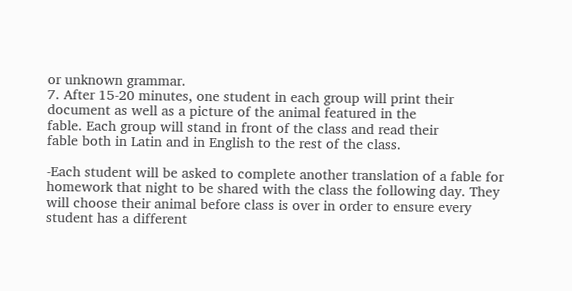or unknown grammar.
7. After 15-20 minutes, one student in each group will print their
document as well as a picture of the animal featured in the
fable. Each group will stand in front of the class and read their
fable both in Latin and in English to the rest of the class.

-Each student will be asked to complete another translation of a fable for
homework that night to be shared with the class the following day. They
will choose their animal before class is over in order to ensure every
student has a different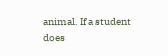animal. If a student does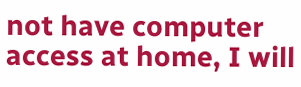not have computer
access at home, I will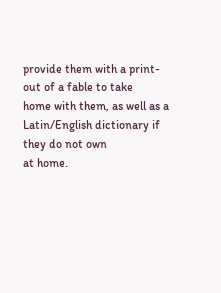provide them with a print-out of a fable to take
home with them, as well as a Latin/English dictionary if they do not own
at home.